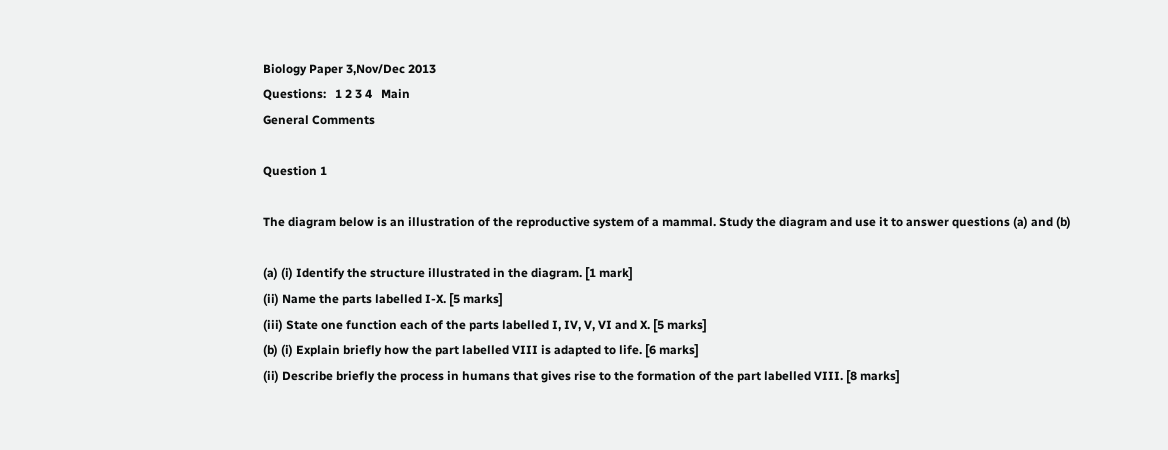Biology Paper 3,Nov/Dec 2013
Questions:   1 2 3 4   Main
General Comments

Question 1

The diagram below is an illustration of the reproductive system of a mammal. Study the diagram and use it to answer questions (a) and (b)

(a) (i) Identify the structure illustrated in the diagram. [1 mark]
(ii) Name the parts labelled I-X. [5 marks]
(iii) State one function each of the parts labelled I, IV, V, VI and X. [5 marks]
(b) (i) Explain briefly how the part labelled VIII is adapted to life. [6 marks]
(ii) Describe briefly the process in humans that gives rise to the formation of the part labelled VIII. [8 marks]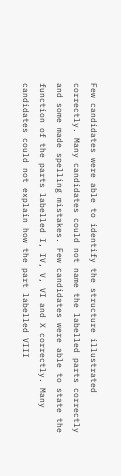Few candidates were able to identify the structure illustrated correctly. Many candidates could not name the labelled parts correctly and some made spelling mistakes. Few candidates were able to state the function of the parts labelled I, IV, V, VI and X correctly. Many candidates could not explain how the part labelled VIII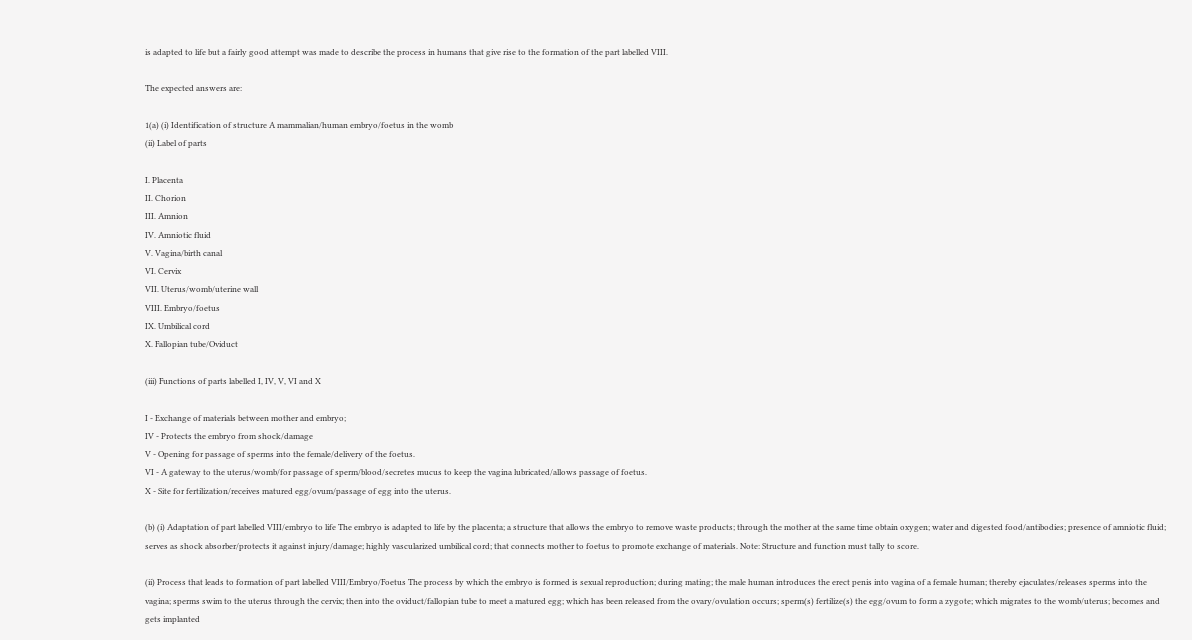is adapted to life but a fairly good attempt was made to describe the process in humans that give rise to the formation of the part labelled VIII.

The expected answers are:

1(a) (i) Identification of structure A mammalian/human embryo/foetus in the womb
(ii) Label of parts

I. Placenta
II. Chorion
III. Amnion
IV. Amniotic fluid
V. Vagina/birth canal
VI. Cervix
VII. Uterus/womb/uterine wall
VIII. Embryo/foetus
IX. Umbilical cord
X. Fallopian tube/Oviduct

(iii) Functions of parts labelled I, IV, V, VI and X

I - Exchange of materials between mother and embryo;
IV - Protects the embryo from shock/damage
V - Opening for passage of sperms into the female/delivery of the foetus.
VI - A gateway to the uterus/womb/for passage of sperm/blood/secretes mucus to keep the vagina lubricated/allows passage of foetus.
X - Site for fertilization/receives matured egg/ovum/passage of egg into the uterus.

(b) (i) Adaptation of part labelled VIII/embryo to life The embryo is adapted to life by the placenta; a structure that allows the embryo to remove waste products; through the mother at the same time obtain oxygen; water and digested food/antibodies; presence of amniotic fluid; serves as shock absorber/protects it against injury/damage; highly vascularized umbilical cord; that connects mother to foetus to promote exchange of materials. Note: Structure and function must tally to score.

(ii) Process that leads to formation of part labelled VIII/Embryo/Foetus The process by which the embryo is formed is sexual reproduction; during mating; the male human introduces the erect penis into vagina of a female human; thereby ejaculates/releases sperms into the vagina; sperms swim to the uterus through the cervix; then into the oviduct/fallopian tube to meet a matured egg; which has been released from the ovary/ovulation occurs; sperm(s) fertilize(s) the egg/ovum to form a zygote; which migrates to the womb/uterus; becomes and gets implanted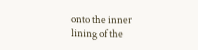onto the inner lining of the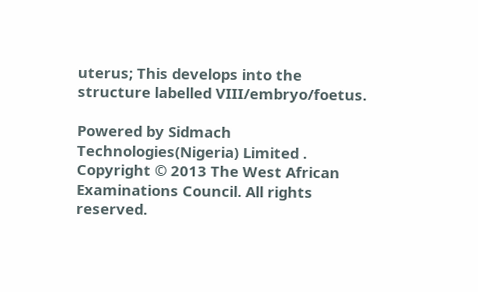uterus; This develops into the structure labelled VIII/embryo/foetus.

Powered by Sidmach Technologies(Nigeria) Limited .
Copyright © 2013 The West African Examinations Council. All rights reserved.